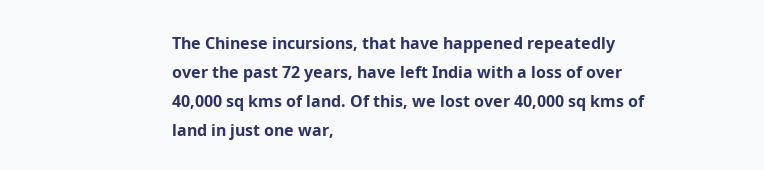The Chinese incursions, that have happened repeatedly over the past 72 years, have left India with a loss of over 40,000 sq kms of land. Of this, we lost over 40,000 sq kms of land in just one war,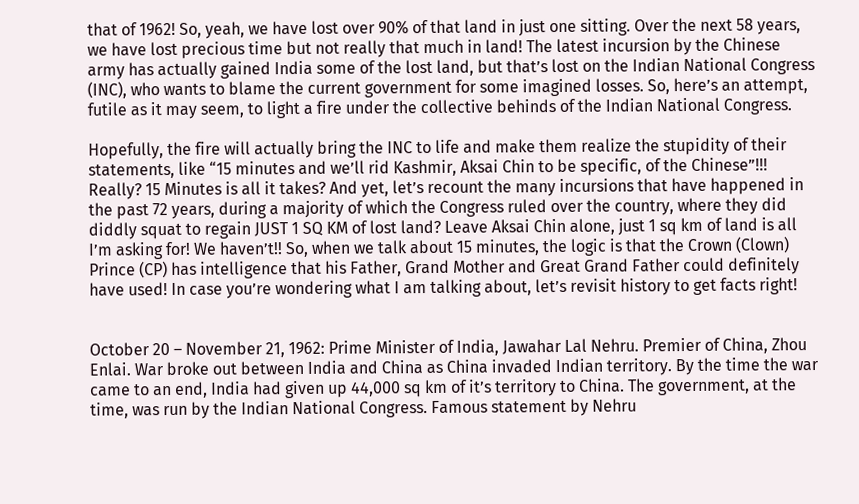that of 1962! So, yeah, we have lost over 90% of that land in just one sitting. Over the next 58 years, we have lost precious time but not really that much in land! The latest incursion by the Chinese army has actually gained India some of the lost land, but that’s lost on the Indian National Congress (INC), who wants to blame the current government for some imagined losses. So, here’s an attempt, futile as it may seem, to light a fire under the collective behinds of the Indian National Congress.

Hopefully, the fire will actually bring the INC to life and make them realize the stupidity of their statements, like “15 minutes and we’ll rid Kashmir, Aksai Chin to be specific, of the Chinese”!!! Really? 15 Minutes is all it takes? And yet, let’s recount the many incursions that have happened in the past 72 years, during a majority of which the Congress ruled over the country, where they did diddly squat to regain JUST 1 SQ KM of lost land? Leave Aksai Chin alone, just 1 sq km of land is all I’m asking for! We haven’t!! So, when we talk about 15 minutes, the logic is that the Crown (Clown) Prince (CP) has intelligence that his Father, Grand Mother and Great Grand Father could definitely have used! In case you’re wondering what I am talking about, let’s revisit history to get facts right!


October 20 – November 21, 1962: Prime Minister of India, Jawahar Lal Nehru. Premier of China, Zhou Enlai. War broke out between India and China as China invaded Indian territory. By the time the war came to an end, India had given up 44,000 sq km of it’s territory to China. The government, at the time, was run by the Indian National Congress. Famous statement by Nehru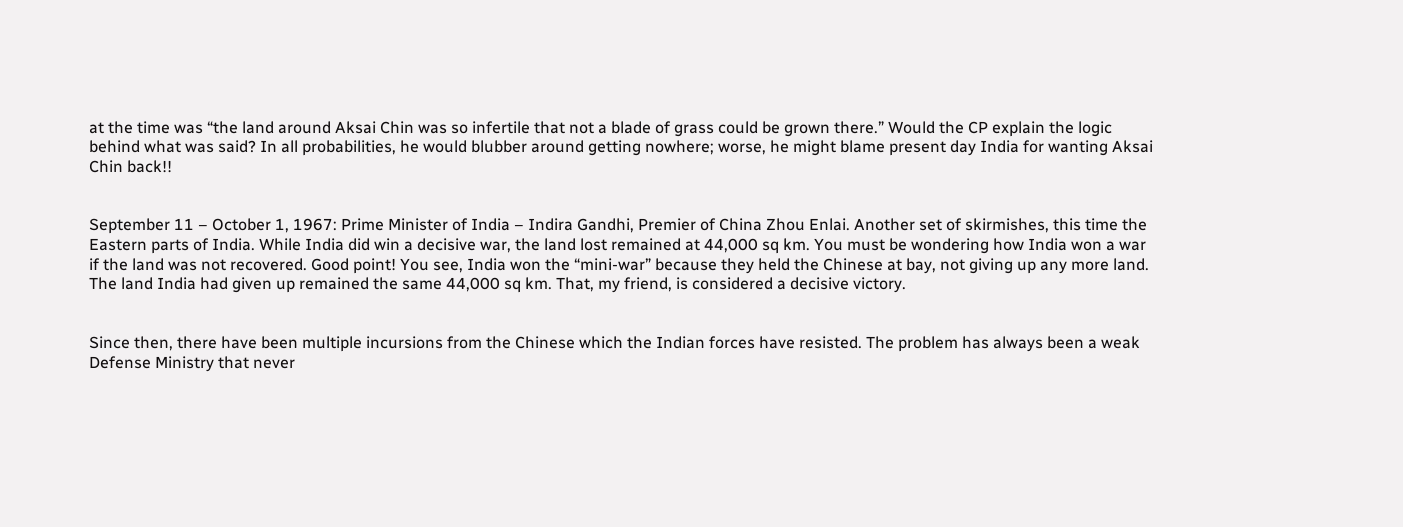at the time was “the land around Aksai Chin was so infertile that not a blade of grass could be grown there.” Would the CP explain the logic behind what was said? In all probabilities, he would blubber around getting nowhere; worse, he might blame present day India for wanting Aksai Chin back!!


September 11 – October 1, 1967: Prime Minister of India – Indira Gandhi, Premier of China Zhou Enlai. Another set of skirmishes, this time the Eastern parts of India. While India did win a decisive war, the land lost remained at 44,000 sq km. You must be wondering how India won a war if the land was not recovered. Good point! You see, India won the “mini-war” because they held the Chinese at bay, not giving up any more land. The land India had given up remained the same 44,000 sq km. That, my friend, is considered a decisive victory.


Since then, there have been multiple incursions from the Chinese which the Indian forces have resisted. The problem has always been a weak Defense Ministry that never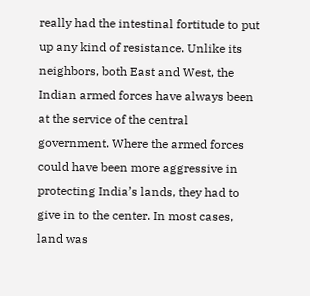really had the intestinal fortitude to put up any kind of resistance. Unlike its neighbors, both East and West, the Indian armed forces have always been at the service of the central government. Where the armed forces could have been more aggressive in protecting India’s lands, they had to give in to the center. In most cases, land was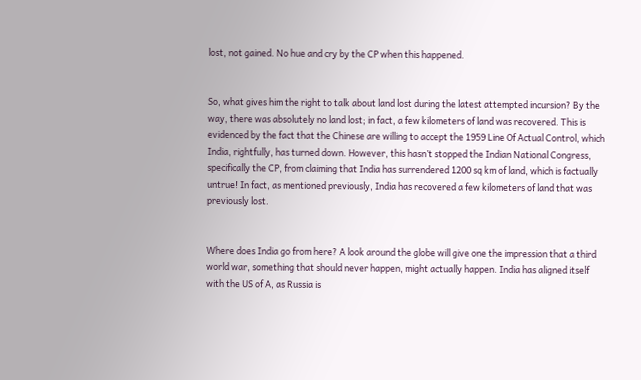lost, not gained. No hue and cry by the CP when this happened.


So, what gives him the right to talk about land lost during the latest attempted incursion? By the way, there was absolutely no land lost; in fact, a few kilometers of land was recovered. This is evidenced by the fact that the Chinese are willing to accept the 1959 Line Of Actual Control, which India, rightfully, has turned down. However, this hasn’t stopped the Indian National Congress, specifically the CP, from claiming that India has surrendered 1200 sq km of land, which is factually untrue! In fact, as mentioned previously, India has recovered a few kilometers of land that was previously lost.


Where does India go from here? A look around the globe will give one the impression that a third world war, something that should never happen, might actually happen. India has aligned itself with the US of A, as Russia is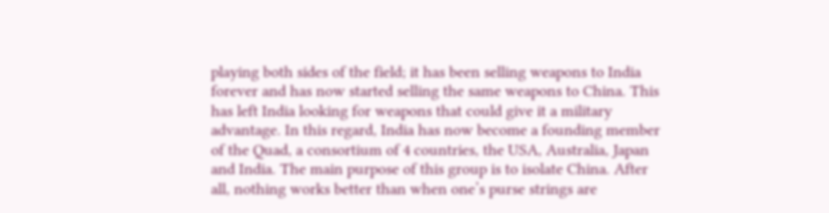playing both sides of the field; it has been selling weapons to India forever and has now started selling the same weapons to China. This has left India looking for weapons that could give it a military advantage. In this regard, India has now become a founding member of the Quad, a consortium of 4 countries, the USA, Australia, Japan and India. The main purpose of this group is to isolate China. After all, nothing works better than when one’s purse strings are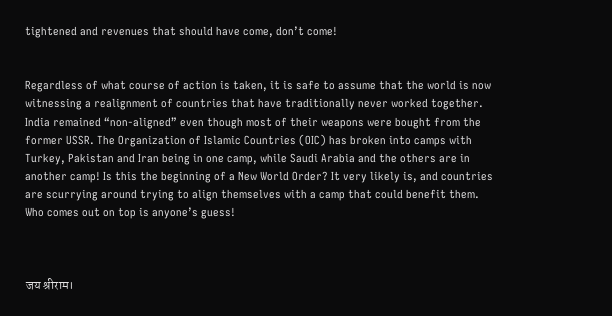tightened and revenues that should have come, don’t come!


Regardless of what course of action is taken, it is safe to assume that the world is now witnessing a realignment of countries that have traditionally never worked together. India remained “non-aligned” even though most of their weapons were bought from the former USSR. The Organization of Islamic Countries (OIC) has broken into camps with Turkey, Pakistan and Iran being in one camp, while Saudi Arabia and the others are in another camp! Is this the beginning of a New World Order? It very likely is, and countries are scurrying around trying to align themselves with a camp that could benefit them. Who comes out on top is anyone’s guess!



जय श्रीराम।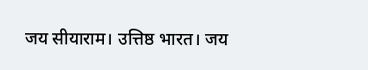जय सीयाराम। उत्तिष्ठ भारत। जय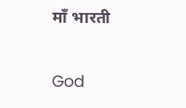माँ भारती

God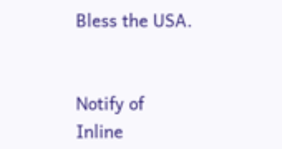Bless the USA.


Notify of
Inline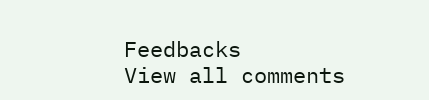Feedbacks
View all comments